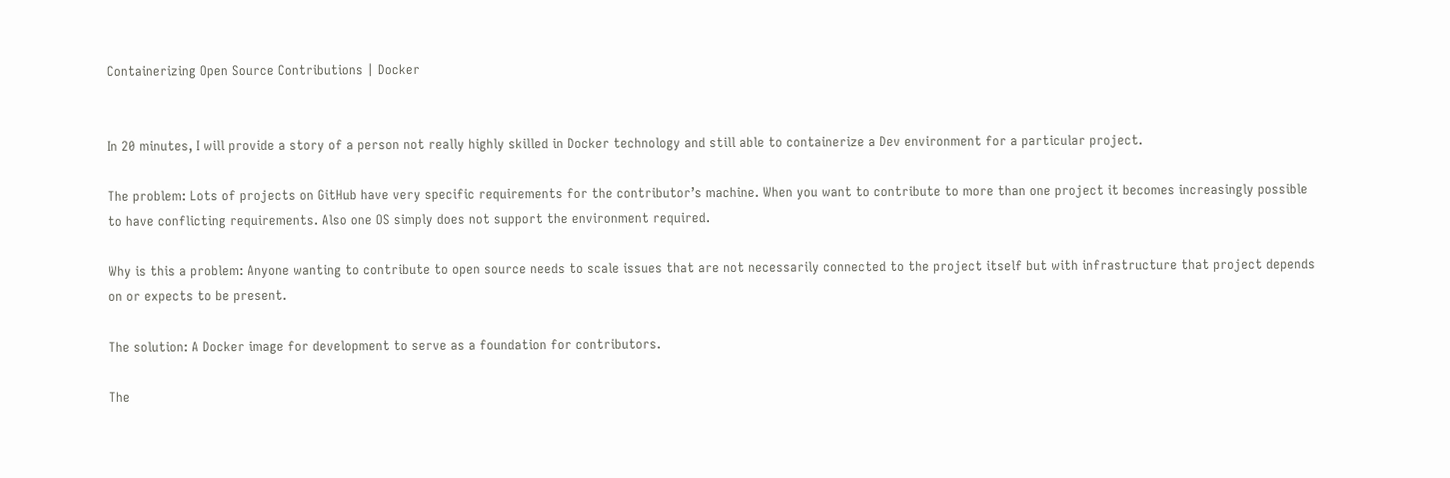Containerizing Open Source Contributions | Docker


In 20 minutes, I will provide a story of a person not really highly skilled in Docker technology and still able to containerize a Dev environment for a particular project.

The problem: Lots of projects on GitHub have very specific requirements for the contributor’s machine. When you want to contribute to more than one project it becomes increasingly possible to have conflicting requirements. Also one OS simply does not support the environment required.

Why is this a problem: Anyone wanting to contribute to open source needs to scale issues that are not necessarily connected to the project itself but with infrastructure that project depends on or expects to be present.

The solution: A Docker image for development to serve as a foundation for contributors.

The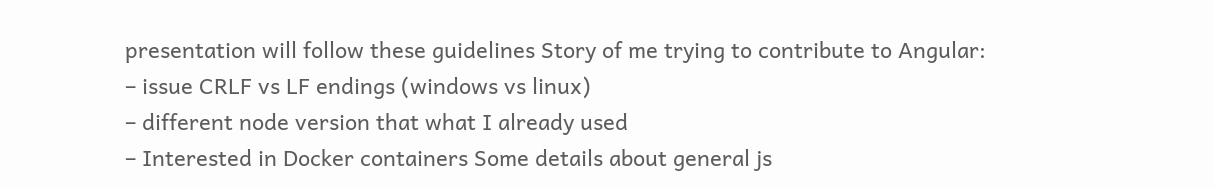presentation will follow these guidelines Story of me trying to contribute to Angular:
– issue CRLF vs LF endings (windows vs linux)
– different node version that what I already used
– Interested in Docker containers Some details about general js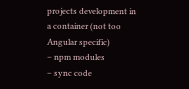projects development in a container (not too Angular specific)
– npm modules
– sync code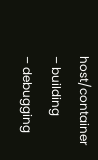host/container
– building
– debugging